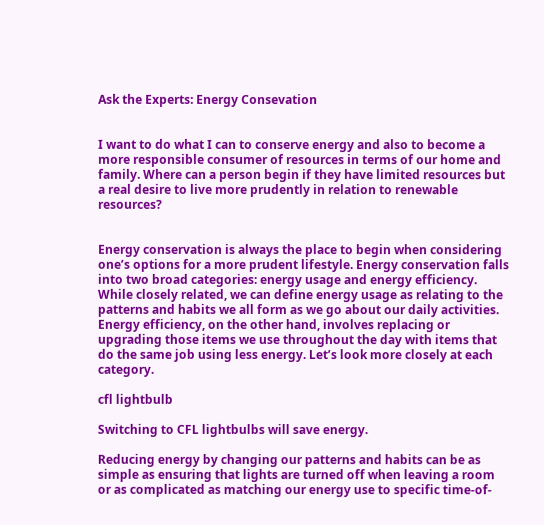Ask the Experts: Energy Consevation


I want to do what I can to conserve energy and also to become a more responsible consumer of resources in terms of our home and family. Where can a person begin if they have limited resources but a real desire to live more prudently in relation to renewable resources?


Energy conservation is always the place to begin when considering one’s options for a more prudent lifestyle. Energy conservation falls into two broad categories: energy usage and energy efficiency. While closely related, we can define energy usage as relating to the patterns and habits we all form as we go about our daily activities. Energy efficiency, on the other hand, involves replacing or upgrading those items we use throughout the day with items that do the same job using less energy. Let’s look more closely at each category.

cfl lightbulb

Switching to CFL lightbulbs will save energy.

Reducing energy by changing our patterns and habits can be as simple as ensuring that lights are turned off when leaving a room or as complicated as matching our energy use to specific time-of-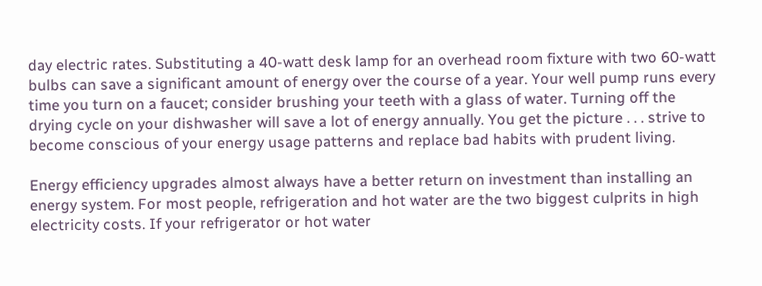day electric rates. Substituting a 40-watt desk lamp for an overhead room fixture with two 60-watt bulbs can save a significant amount of energy over the course of a year. Your well pump runs every time you turn on a faucet; consider brushing your teeth with a glass of water. Turning off the drying cycle on your dishwasher will save a lot of energy annually. You get the picture . . . strive to become conscious of your energy usage patterns and replace bad habits with prudent living.

Energy efficiency upgrades almost always have a better return on investment than installing an energy system. For most people, refrigeration and hot water are the two biggest culprits in high electricity costs. If your refrigerator or hot water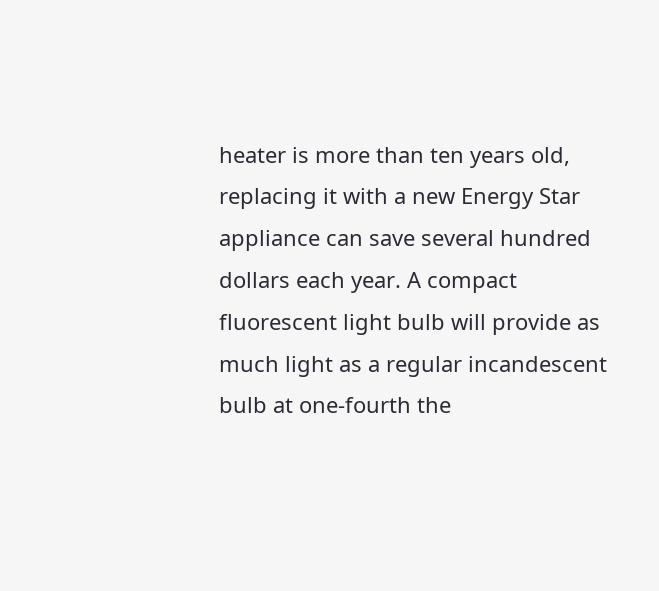heater is more than ten years old, replacing it with a new Energy Star appliance can save several hundred dollars each year. A compact fluorescent light bulb will provide as much light as a regular incandescent bulb at one-fourth the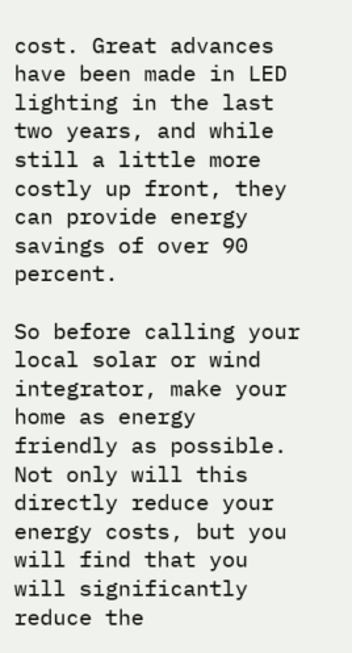cost. Great advances have been made in LED lighting in the last two years, and while still a little more costly up front, they can provide energy savings of over 90 percent.

So before calling your local solar or wind integrator, make your home as energy friendly as possible. Not only will this directly reduce your energy costs, but you will find that you will significantly reduce the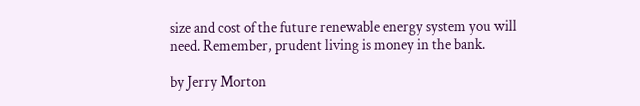size and cost of the future renewable energy system you will need. Remember, prudent living is money in the bank.

by Jerry Morton